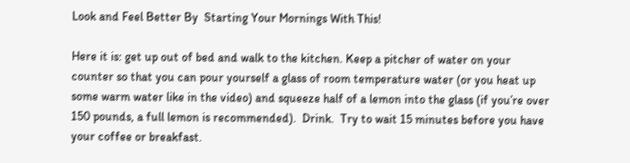Look and Feel Better By  Starting Your Mornings With This!

Here it is: get up out of bed and walk to the kitchen. Keep a pitcher of water on your counter so that you can pour yourself a glass of room temperature water (or you heat up some warm water like in the video) and squeeze half of a lemon into the glass (if you’re over 150 pounds, a full lemon is recommended).  Drink.  Try to wait 15 minutes before you have your coffee or breakfast.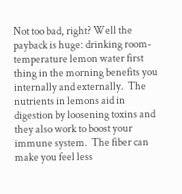Not too bad, right? Well the payback is huge: drinking room-temperature lemon water first thing in the morning benefits you internally and externally.  The nutrients in lemons aid in digestion by loosening toxins and they also work to boost your immune system.  The fiber can make you feel less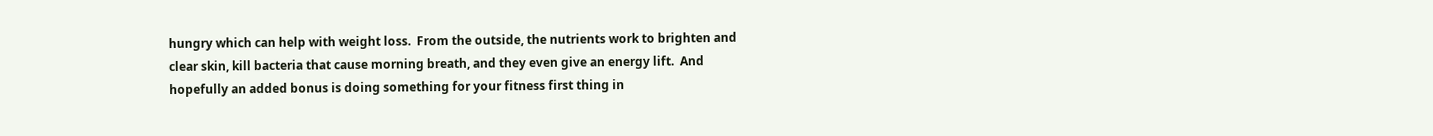hungry which can help with weight loss.  From the outside, the nutrients work to brighten and clear skin, kill bacteria that cause morning breath, and they even give an energy lift.  And hopefully an added bonus is doing something for your fitness first thing in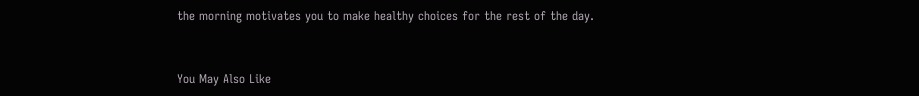the morning motivates you to make healthy choices for the rest of the day.


You May Also Like